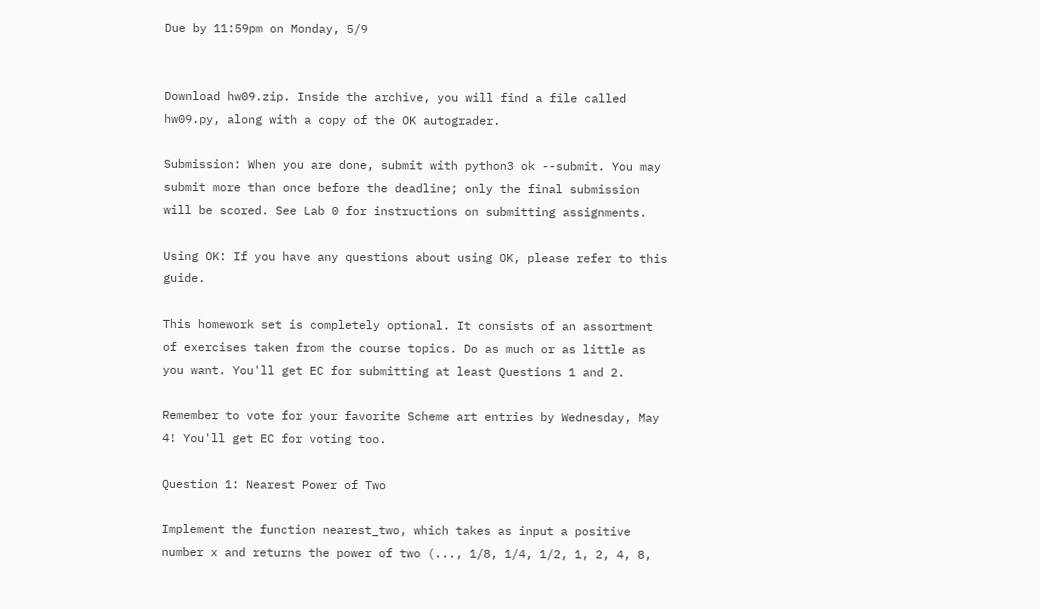Due by 11:59pm on Monday, 5/9


Download hw09.zip. Inside the archive, you will find a file called hw09.py, along with a copy of the OK autograder.

Submission: When you are done, submit with python3 ok --submit. You may submit more than once before the deadline; only the final submission will be scored. See Lab 0 for instructions on submitting assignments.

Using OK: If you have any questions about using OK, please refer to this guide.

This homework set is completely optional. It consists of an assortment of exercises taken from the course topics. Do as much or as little as you want. You'll get EC for submitting at least Questions 1 and 2.

Remember to vote for your favorite Scheme art entries by Wednesday, May 4! You'll get EC for voting too.

Question 1: Nearest Power of Two

Implement the function nearest_two, which takes as input a positive number x and returns the power of two (..., 1/8, 1/4, 1/2, 1, 2, 4, 8,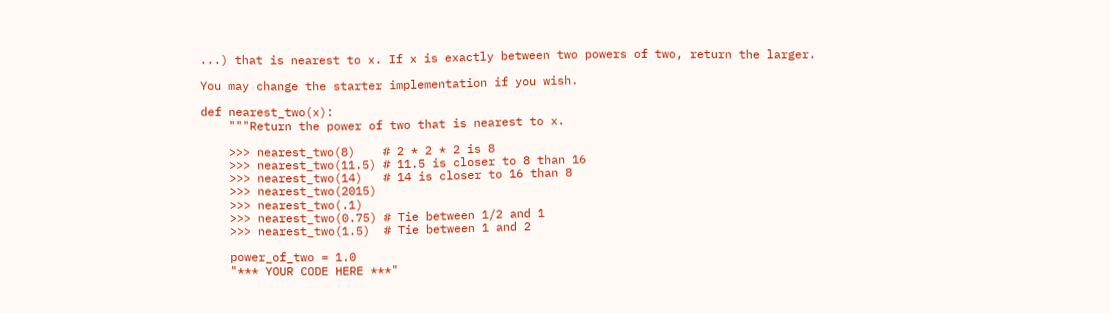...) that is nearest to x. If x is exactly between two powers of two, return the larger.

You may change the starter implementation if you wish.

def nearest_two(x):
    """Return the power of two that is nearest to x.

    >>> nearest_two(8)    # 2 * 2 * 2 is 8
    >>> nearest_two(11.5) # 11.5 is closer to 8 than 16
    >>> nearest_two(14)   # 14 is closer to 16 than 8
    >>> nearest_two(2015)
    >>> nearest_two(.1)
    >>> nearest_two(0.75) # Tie between 1/2 and 1
    >>> nearest_two(1.5)  # Tie between 1 and 2

    power_of_two = 1.0
    "*** YOUR CODE HERE ***"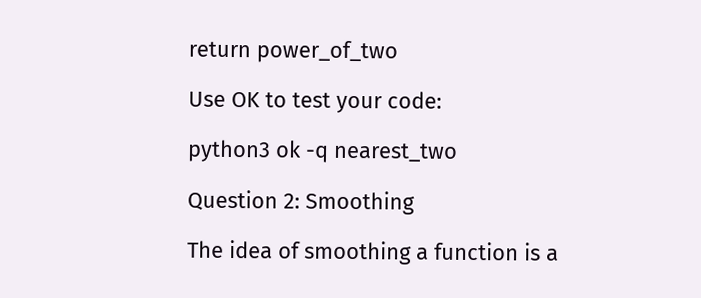return power_of_two

Use OK to test your code:

python3 ok -q nearest_two

Question 2: Smoothing

The idea of smoothing a function is a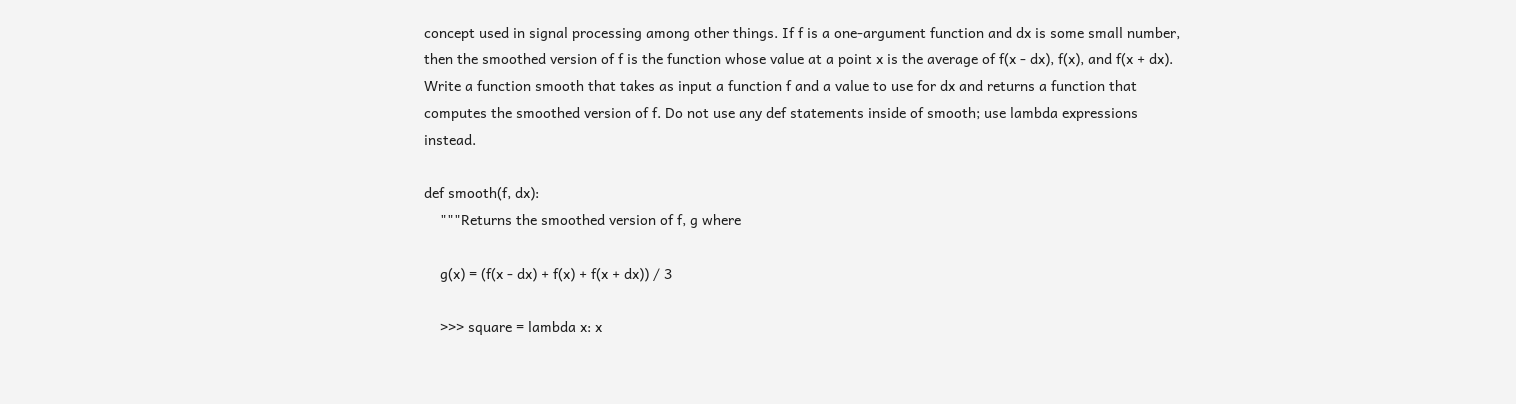concept used in signal processing among other things. If f is a one-argument function and dx is some small number, then the smoothed version of f is the function whose value at a point x is the average of f(x - dx), f(x), and f(x + dx). Write a function smooth that takes as input a function f and a value to use for dx and returns a function that computes the smoothed version of f. Do not use any def statements inside of smooth; use lambda expressions instead.

def smooth(f, dx):
    """Returns the smoothed version of f, g where

    g(x) = (f(x - dx) + f(x) + f(x + dx)) / 3

    >>> square = lambda x: x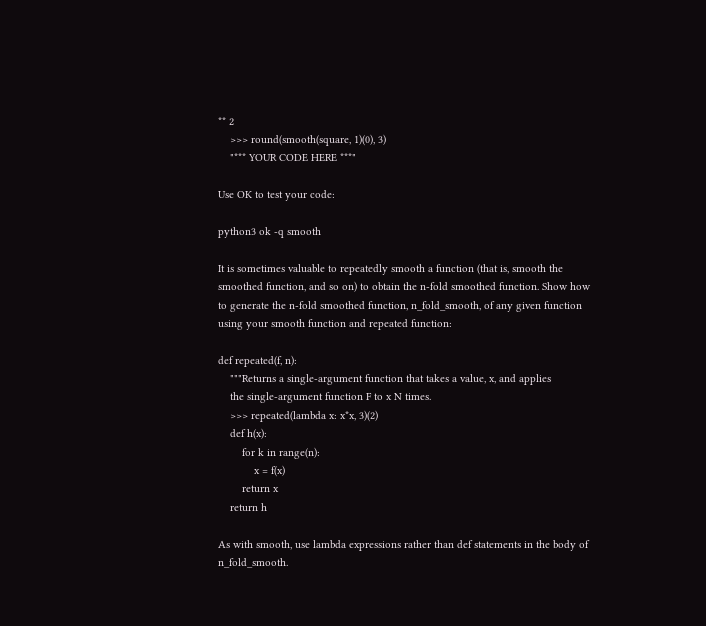** 2
    >>> round(smooth(square, 1)(0), 3)
    "*** YOUR CODE HERE ***"

Use OK to test your code:

python3 ok -q smooth

It is sometimes valuable to repeatedly smooth a function (that is, smooth the smoothed function, and so on) to obtain the n-fold smoothed function. Show how to generate the n-fold smoothed function, n_fold_smooth, of any given function using your smooth function and repeated function:

def repeated(f, n):
    """Returns a single-argument function that takes a value, x, and applies
    the single-argument function F to x N times.
    >>> repeated(lambda x: x*x, 3)(2)
    def h(x):
        for k in range(n):
            x = f(x)
        return x
    return h

As with smooth, use lambda expressions rather than def statements in the body of n_fold_smooth.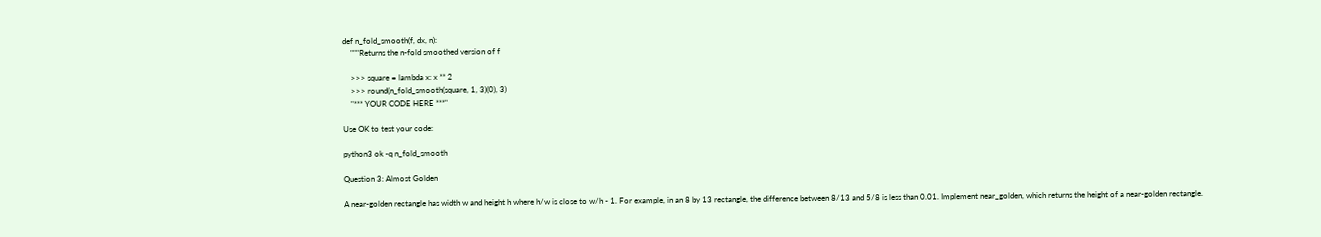def n_fold_smooth(f, dx, n):
    """Returns the n-fold smoothed version of f

    >>> square = lambda x: x ** 2
    >>> round(n_fold_smooth(square, 1, 3)(0), 3)
    "*** YOUR CODE HERE ***"

Use OK to test your code:

python3 ok -q n_fold_smooth

Question 3: Almost Golden

A near-golden rectangle has width w and height h where h/w is close to w/h - 1. For example, in an 8 by 13 rectangle, the difference between 8/13 and 5/8 is less than 0.01. Implement near_golden, which returns the height of a near-golden rectangle.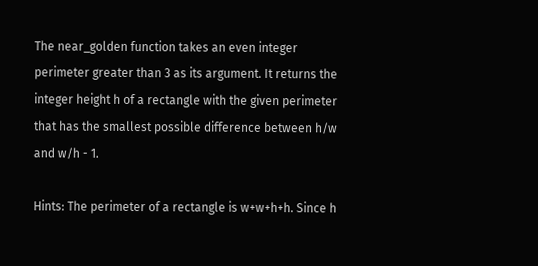The near_golden function takes an even integer perimeter greater than 3 as its argument. It returns the integer height h of a rectangle with the given perimeter that has the smallest possible difference between h/w and w/h - 1.

Hints: The perimeter of a rectangle is w+w+h+h. Since h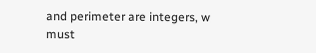and perimeter are integers, w must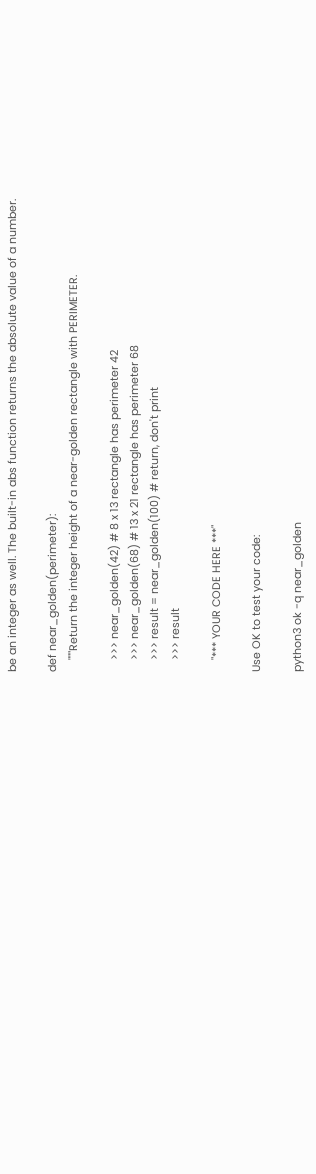be an integer as well. The built-in abs function returns the absolute value of a number.

def near_golden(perimeter):
    """Return the integer height of a near-golden rectangle with PERIMETER.

    >>> near_golden(42) # 8 x 13 rectangle has perimeter 42
    >>> near_golden(68) # 13 x 21 rectangle has perimeter 68
    >>> result = near_golden(100) # return, don't print
    >>> result

    "*** YOUR CODE HERE ***"

Use OK to test your code:

python3 ok -q near_golden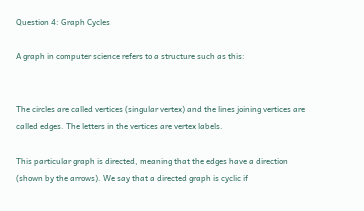Question 4: Graph Cycles

A graph in computer science refers to a structure such as this:


The circles are called vertices (singular vertex) and the lines joining vertices are called edges. The letters in the vertices are vertex labels.

This particular graph is directed, meaning that the edges have a direction (shown by the arrows). We say that a directed graph is cyclic if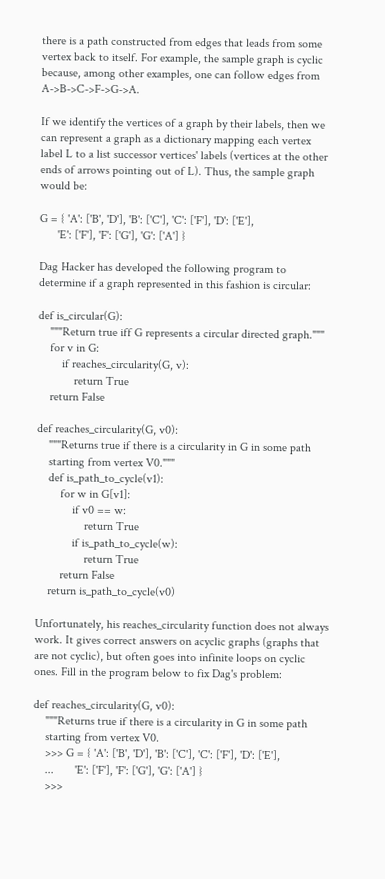there is a path constructed from edges that leads from some vertex back to itself. For example, the sample graph is cyclic because, among other examples, one can follow edges from A->B->C->F->G->A.

If we identify the vertices of a graph by their labels, then we can represent a graph as a dictionary mapping each vertex label L to a list successor vertices' labels (vertices at the other ends of arrows pointing out of L). Thus, the sample graph would be:

G = { 'A': ['B', 'D'], 'B': ['C'], 'C': ['F'], 'D': ['E'],
      'E': ['F'], 'F': ['G'], 'G': ['A'] }

Dag Hacker has developed the following program to determine if a graph represented in this fashion is circular:

def is_circular(G):
    """Return true iff G represents a circular directed graph."""
    for v in G:
        if reaches_circularity(G, v):
            return True
    return False

def reaches_circularity(G, v0):
    """Returns true if there is a circularity in G in some path
    starting from vertex V0."""
    def is_path_to_cycle(v1):
        for w in G[v1]:
            if v0 == w:
                return True
            if is_path_to_cycle(w):
                return True
        return False
    return is_path_to_cycle(v0)

Unfortunately, his reaches_circularity function does not always work. It gives correct answers on acyclic graphs (graphs that are not cyclic), but often goes into infinite loops on cyclic ones. Fill in the program below to fix Dag's problem:

def reaches_circularity(G, v0):
    """Returns true if there is a circularity in G in some path
    starting from vertex V0.
    >>> G = { 'A': ['B', 'D'], 'B': ['C'], 'C': ['F'], 'D': ['E'],
    ...       'E': ['F'], 'F': ['G'], 'G': ['A'] }
    >>>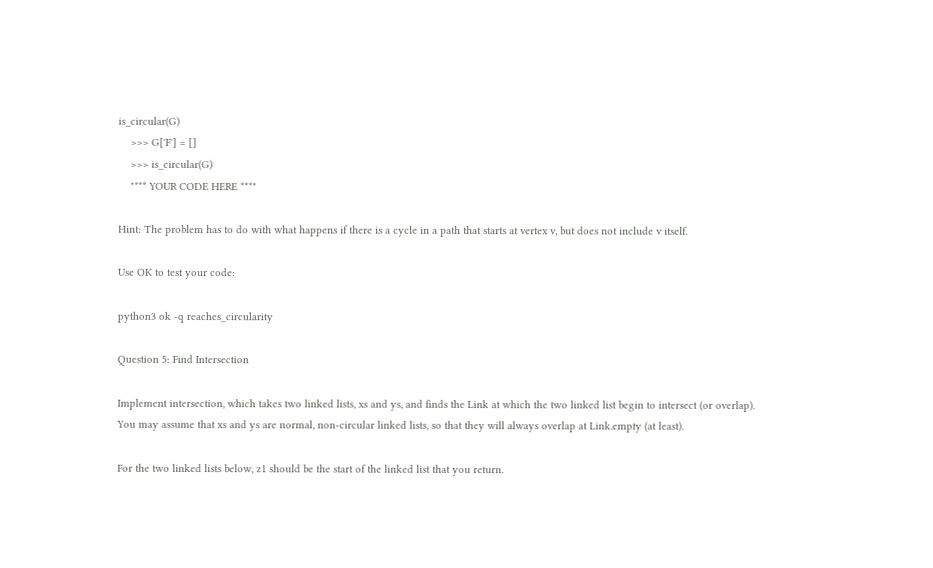is_circular(G)
    >>> G['F'] = []
    >>> is_circular(G)
    "*** YOUR CODE HERE ***"

Hint: The problem has to do with what happens if there is a cycle in a path that starts at vertex v, but does not include v itself.

Use OK to test your code:

python3 ok -q reaches_circularity

Question 5: Find Intersection

Implement intersection, which takes two linked lists, xs and ys, and finds the Link at which the two linked list begin to intersect (or overlap). You may assume that xs and ys are normal, non-circular linked lists, so that they will always overlap at Link.empty (at least).

For the two linked lists below, z1 should be the start of the linked list that you return.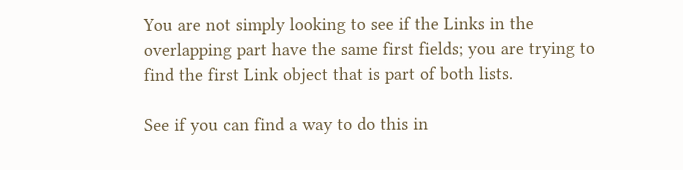You are not simply looking to see if the Links in the overlapping part have the same first fields; you are trying to find the first Link object that is part of both lists.

See if you can find a way to do this in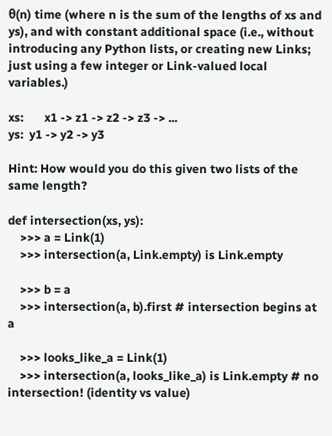θ(n) time (where n is the sum of the lengths of xs and ys), and with constant additional space (i.e., without introducing any Python lists, or creating new Links; just using a few integer or Link-valued local variables.)

xs:       x1 -> z1 -> z2 -> z3 -> ...
ys:  y1 -> y2 -> y3

Hint: How would you do this given two lists of the same length?

def intersection(xs, ys):
    >>> a = Link(1)
    >>> intersection(a, Link.empty) is Link.empty

    >>> b = a
    >>> intersection(a, b).first # intersection begins at a

    >>> looks_like_a = Link(1)
    >>> intersection(a, looks_like_a) is Link.empty # no intersection! (identity vs value)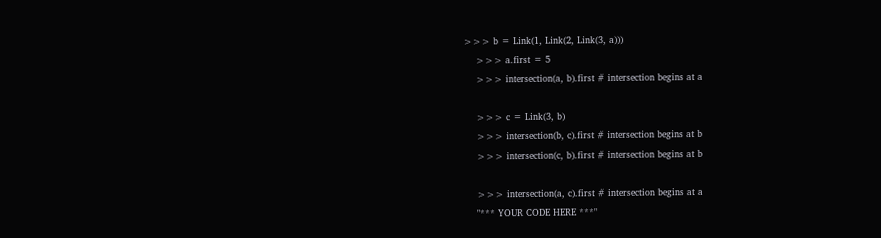>>> b = Link(1, Link(2, Link(3, a)))
    >>> a.first = 5
    >>> intersection(a, b).first # intersection begins at a

    >>> c = Link(3, b)
    >>> intersection(b, c).first # intersection begins at b
    >>> intersection(c, b).first # intersection begins at b

    >>> intersection(a, c).first # intersection begins at a
    "*** YOUR CODE HERE ***"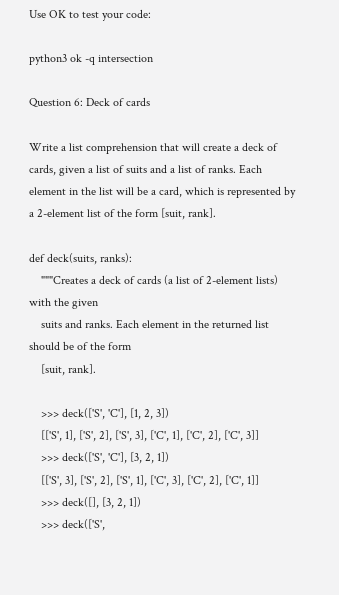Use OK to test your code:

python3 ok -q intersection

Question 6: Deck of cards

Write a list comprehension that will create a deck of cards, given a list of suits and a list of ranks. Each element in the list will be a card, which is represented by a 2-element list of the form [suit, rank].

def deck(suits, ranks):
    """Creates a deck of cards (a list of 2-element lists) with the given
    suits and ranks. Each element in the returned list should be of the form
    [suit, rank].

    >>> deck(['S', 'C'], [1, 2, 3])
    [['S', 1], ['S', 2], ['S', 3], ['C', 1], ['C', 2], ['C', 3]]
    >>> deck(['S', 'C'], [3, 2, 1])
    [['S', 3], ['S', 2], ['S', 1], ['C', 3], ['C', 2], ['C', 1]]
    >>> deck([], [3, 2, 1])
    >>> deck(['S',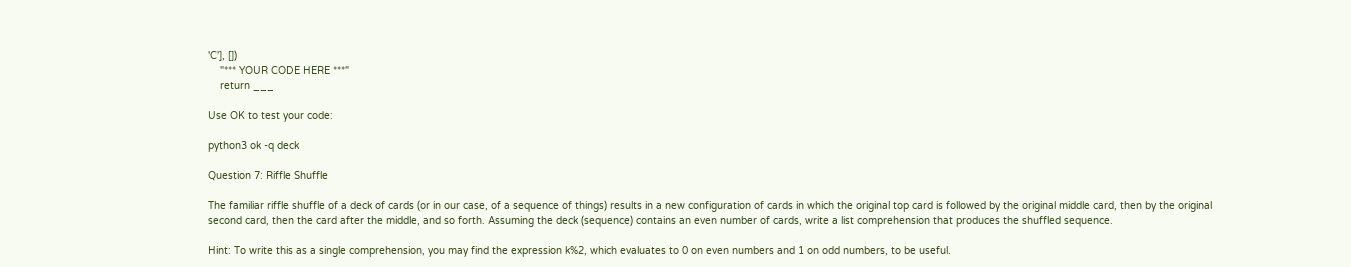'C'], [])
    "*** YOUR CODE HERE ***"
    return ___

Use OK to test your code:

python3 ok -q deck

Question 7: Riffle Shuffle

The familiar riffle shuffle of a deck of cards (or in our case, of a sequence of things) results in a new configuration of cards in which the original top card is followed by the original middle card, then by the original second card, then the card after the middle, and so forth. Assuming the deck (sequence) contains an even number of cards, write a list comprehension that produces the shuffled sequence.

Hint: To write this as a single comprehension, you may find the expression k%2, which evaluates to 0 on even numbers and 1 on odd numbers, to be useful.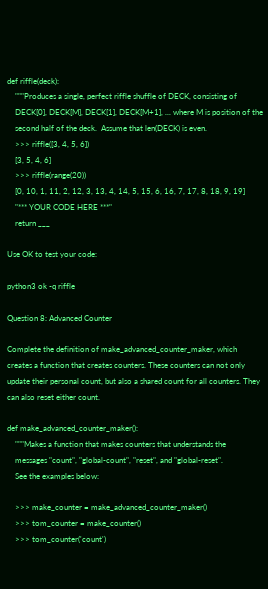def riffle(deck):
    """Produces a single, perfect riffle shuffle of DECK, consisting of
    DECK[0], DECK[M], DECK[1], DECK[M+1], ... where M is position of the
    second half of the deck.  Assume that len(DECK) is even.
    >>> riffle([3, 4, 5, 6])
    [3, 5, 4, 6]
    >>> riffle(range(20))
    [0, 10, 1, 11, 2, 12, 3, 13, 4, 14, 5, 15, 6, 16, 7, 17, 8, 18, 9, 19]
    "*** YOUR CODE HERE ***"
    return ___

Use OK to test your code:

python3 ok -q riffle

Question 8: Advanced Counter

Complete the definition of make_advanced_counter_maker, which creates a function that creates counters. These counters can not only update their personal count, but also a shared count for all counters. They can also reset either count.

def make_advanced_counter_maker():
    """Makes a function that makes counters that understands the
    messages "count", "global-count", "reset", and "global-reset".
    See the examples below:

    >>> make_counter = make_advanced_counter_maker()
    >>> tom_counter = make_counter()
    >>> tom_counter('count')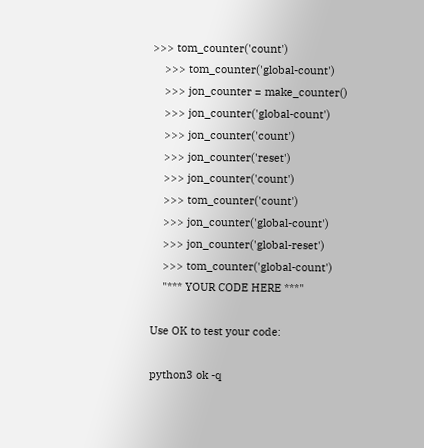>>> tom_counter('count')
    >>> tom_counter('global-count')
    >>> jon_counter = make_counter()
    >>> jon_counter('global-count')
    >>> jon_counter('count')
    >>> jon_counter('reset')
    >>> jon_counter('count')
    >>> tom_counter('count')
    >>> jon_counter('global-count')
    >>> jon_counter('global-reset')
    >>> tom_counter('global-count')
    "*** YOUR CODE HERE ***"

Use OK to test your code:

python3 ok -q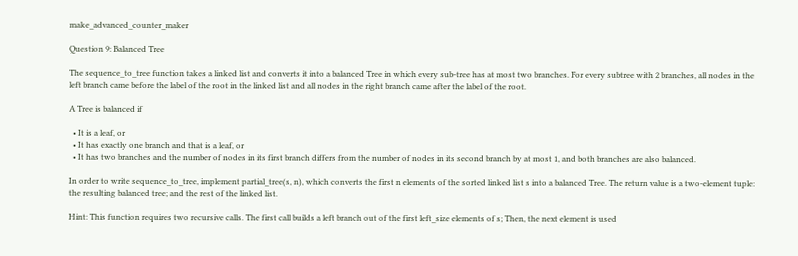make_advanced_counter_maker

Question 9: Balanced Tree

The sequence_to_tree function takes a linked list and converts it into a balanced Tree in which every sub-tree has at most two branches. For every subtree with 2 branches, all nodes in the left branch came before the label of the root in the linked list and all nodes in the right branch came after the label of the root.

A Tree is balanced if

  • It is a leaf, or
  • It has exactly one branch and that is a leaf, or
  • It has two branches and the number of nodes in its first branch differs from the number of nodes in its second branch by at most 1, and both branches are also balanced.

In order to write sequence_to_tree, implement partial_tree(s, n), which converts the first n elements of the sorted linked list s into a balanced Tree. The return value is a two-element tuple: the resulting balanced tree; and the rest of the linked list.

Hint: This function requires two recursive calls. The first call builds a left branch out of the first left_size elements of s; Then, the next element is used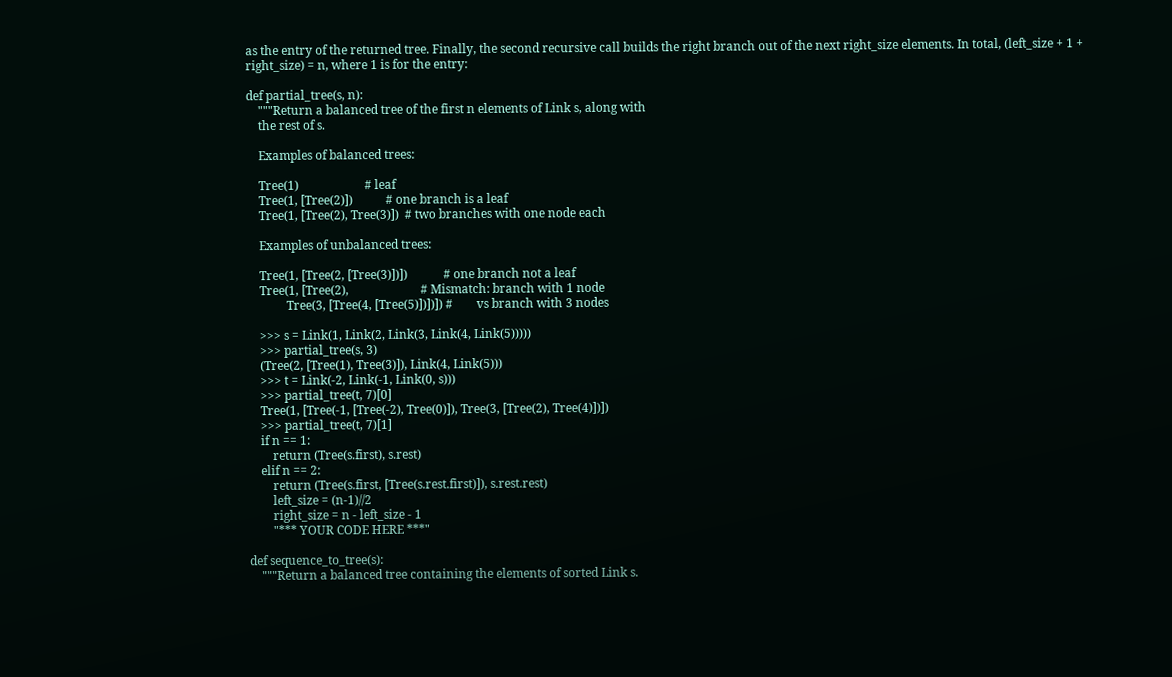as the entry of the returned tree. Finally, the second recursive call builds the right branch out of the next right_size elements. In total, (left_size + 1 + right_size) = n, where 1 is for the entry:

def partial_tree(s, n):
    """Return a balanced tree of the first n elements of Link s, along with
    the rest of s.

    Examples of balanced trees:

    Tree(1)                      # leaf
    Tree(1, [Tree(2)])           # one branch is a leaf
    Tree(1, [Tree(2), Tree(3)])  # two branches with one node each

    Examples of unbalanced trees:

    Tree(1, [Tree(2, [Tree(3)])])            # one branch not a leaf
    Tree(1, [Tree(2),                        # Mismatch: branch with 1 node
             Tree(3, [Tree(4, [Tree(5)])])]) #        vs branch with 3 nodes

    >>> s = Link(1, Link(2, Link(3, Link(4, Link(5)))))
    >>> partial_tree(s, 3)
    (Tree(2, [Tree(1), Tree(3)]), Link(4, Link(5)))
    >>> t = Link(-2, Link(-1, Link(0, s)))
    >>> partial_tree(t, 7)[0]
    Tree(1, [Tree(-1, [Tree(-2), Tree(0)]), Tree(3, [Tree(2), Tree(4)])])
    >>> partial_tree(t, 7)[1]
    if n == 1:
        return (Tree(s.first), s.rest)
    elif n == 2:
        return (Tree(s.first, [Tree(s.rest.first)]), s.rest.rest)
        left_size = (n-1)//2
        right_size = n - left_size - 1
        "*** YOUR CODE HERE ***"

def sequence_to_tree(s):
    """Return a balanced tree containing the elements of sorted Link s.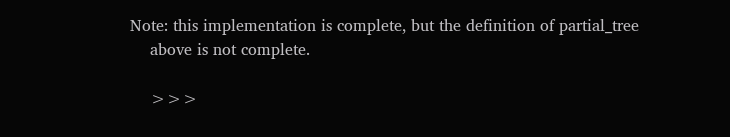Note: this implementation is complete, but the definition of partial_tree
    above is not complete.

    >>>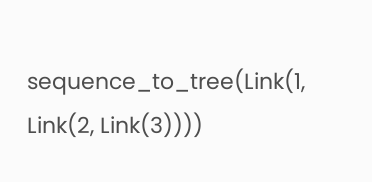sequence_to_tree(Link(1, Link(2, Link(3))))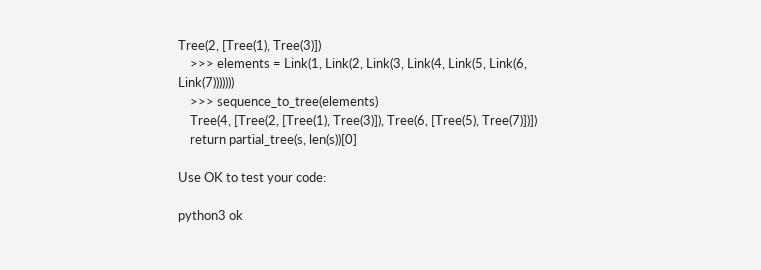Tree(2, [Tree(1), Tree(3)])
    >>> elements = Link(1, Link(2, Link(3, Link(4, Link(5, Link(6, Link(7)))))))
    >>> sequence_to_tree(elements)
    Tree(4, [Tree(2, [Tree(1), Tree(3)]), Tree(6, [Tree(5), Tree(7)])])
    return partial_tree(s, len(s))[0]

Use OK to test your code:

python3 ok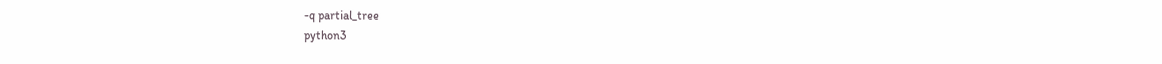-q partial_tree
python3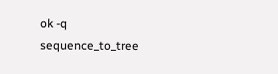ok -q sequence_to_tree